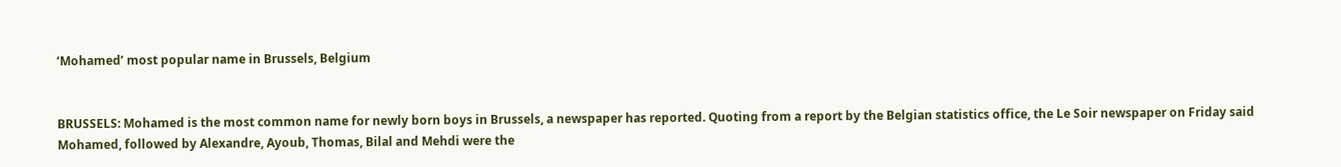‘Mohamed’ most popular name in Brussels, Belgium


BRUSSELS: Mohamed is the most common name for newly born boys in Brussels, a newspaper has reported. Quoting from a report by the Belgian statistics office, the Le Soir newspaper on Friday said Mohamed, followed by Alexandre, Ayoub, Thomas, Bilal and Mehdi were the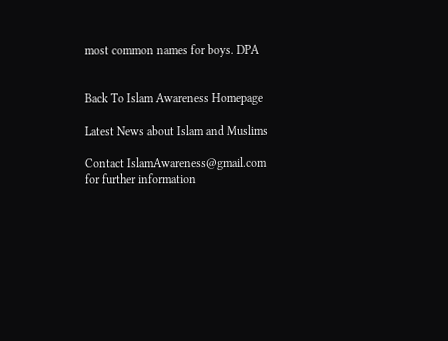most common names for boys. DPA


Back To Islam Awareness Homepage

Latest News about Islam and Muslims

Contact IslamAwareness@gmail.com for further information